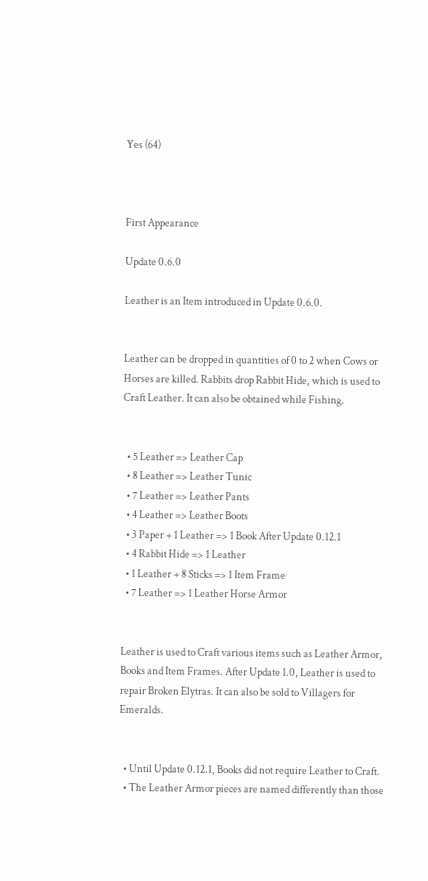Yes (64)



First Appearance

Update 0.6.0

Leather is an Item introduced in Update 0.6.0.


Leather can be dropped in quantities of 0 to 2 when Cows or Horses are killed. Rabbits drop Rabbit Hide, which is used to Craft Leather. It can also be obtained while Fishing.


  • 5 Leather => Leather Cap
  • 8 Leather => Leather Tunic
  • 7 Leather => Leather Pants
  • 4 Leather => Leather Boots
  • 3 Paper + 1 Leather => 1 Book After Update 0.12.1
  • 4 Rabbit Hide => 1 Leather
  • 1 Leather + 8 Sticks => 1 Item Frame
  • 7 Leather => 1 Leather Horse Armor


Leather is used to Craft various items such as Leather Armor, Books and Item Frames. After Update 1.0, Leather is used to repair Broken Elytras. It can also be sold to Villagers for Emeralds.


  • Until Update 0.12.1, Books did not require Leather to Craft.
  • The Leather Armor pieces are named differently than those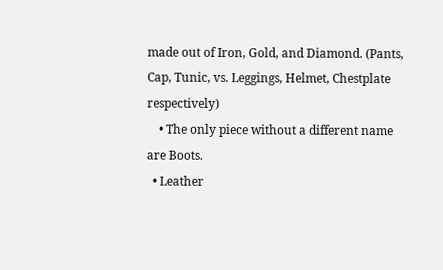made out of Iron, Gold, and Diamond. (Pants, Cap, Tunic, vs. Leggings, Helmet, Chestplate respectively)
    • The only piece without a different name are Boots.
  • Leather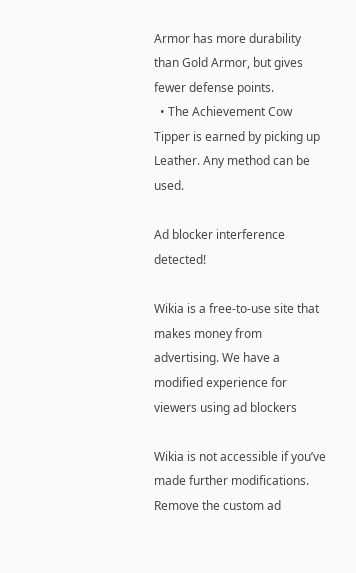Armor has more durability than Gold Armor, but gives fewer defense points.
  • The Achievement Cow Tipper is earned by picking up Leather. Any method can be used.

Ad blocker interference detected!

Wikia is a free-to-use site that makes money from advertising. We have a modified experience for viewers using ad blockers

Wikia is not accessible if you’ve made further modifications. Remove the custom ad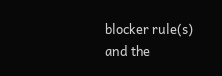blocker rule(s) and the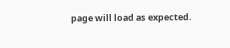page will load as expected.